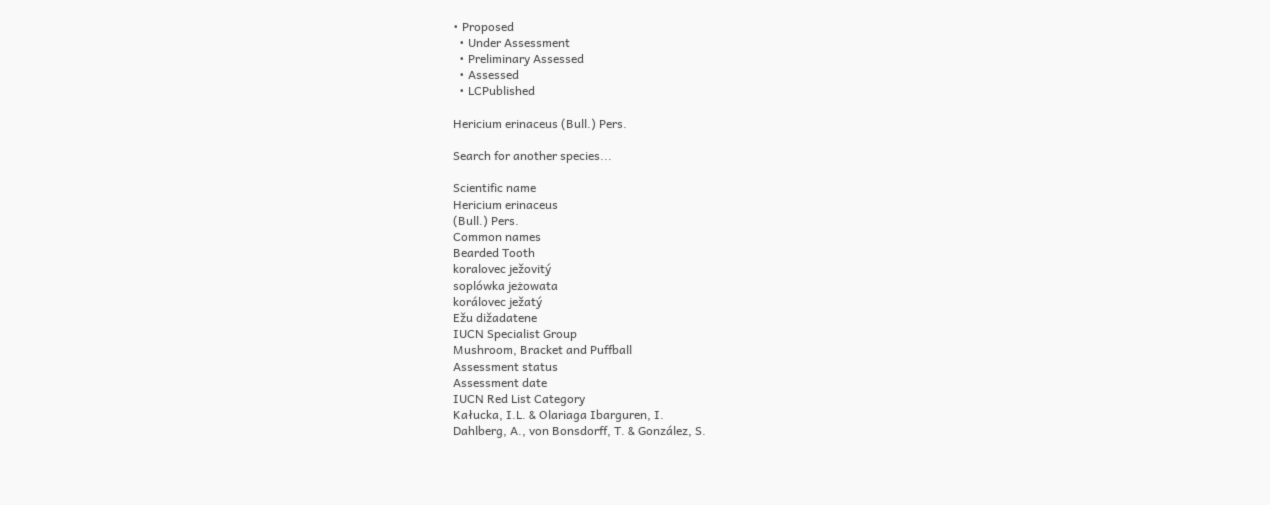• Proposed
  • Under Assessment
  • Preliminary Assessed
  • Assessed
  • LCPublished

Hericium erinaceus (Bull.) Pers.

Search for another species...

Scientific name
Hericium erinaceus
(Bull.) Pers.
Common names
Bearded Tooth
koralovec ježovitý
soplówka jeżowata
korálovec ježatý
Ežu dižadatene
IUCN Specialist Group
Mushroom, Bracket and Puffball
Assessment status
Assessment date
IUCN Red List Category
Kałucka, I.L. & Olariaga Ibarguren, I.
Dahlberg, A., von Bonsdorff, T. & González, S.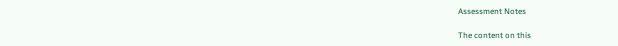Assessment Notes

The content on this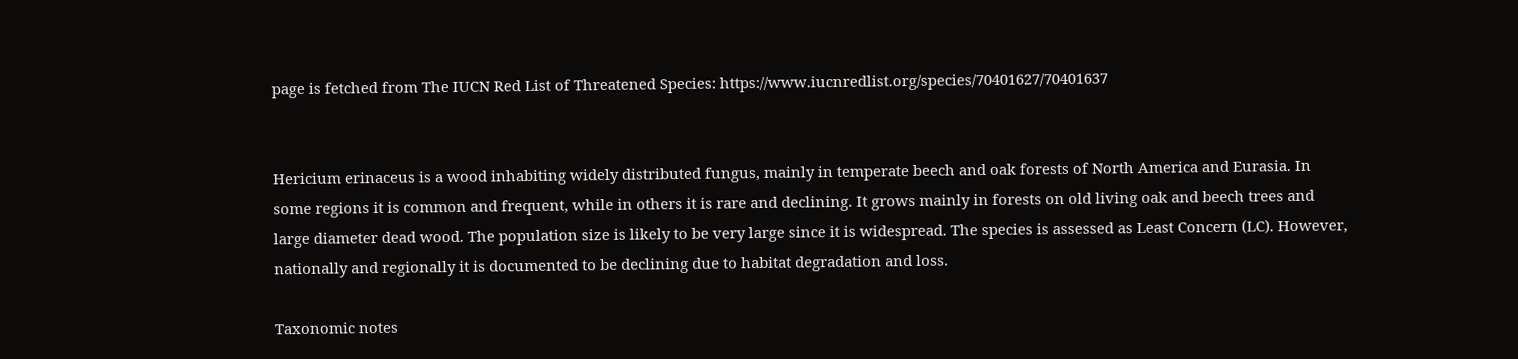page is fetched from The IUCN Red List of Threatened Species: https://www.iucnredlist.org/species/70401627/70401637


Hericium erinaceus is a wood inhabiting widely distributed fungus, mainly in temperate beech and oak forests of North America and Eurasia. In some regions it is common and frequent, while in others it is rare and declining. It grows mainly in forests on old living oak and beech trees and large diameter dead wood. The population size is likely to be very large since it is widespread. The species is assessed as Least Concern (LC). However, nationally and regionally it is documented to be declining due to habitat degradation and loss.

Taxonomic notes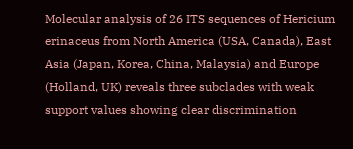Molecular analysis of 26 ITS sequences of Hericium erinaceus from North America (USA, Canada), East Asia (Japan, Korea, China, Malaysia) and Europe (Holland, UK) reveals three subclades with weak support values showing clear discrimination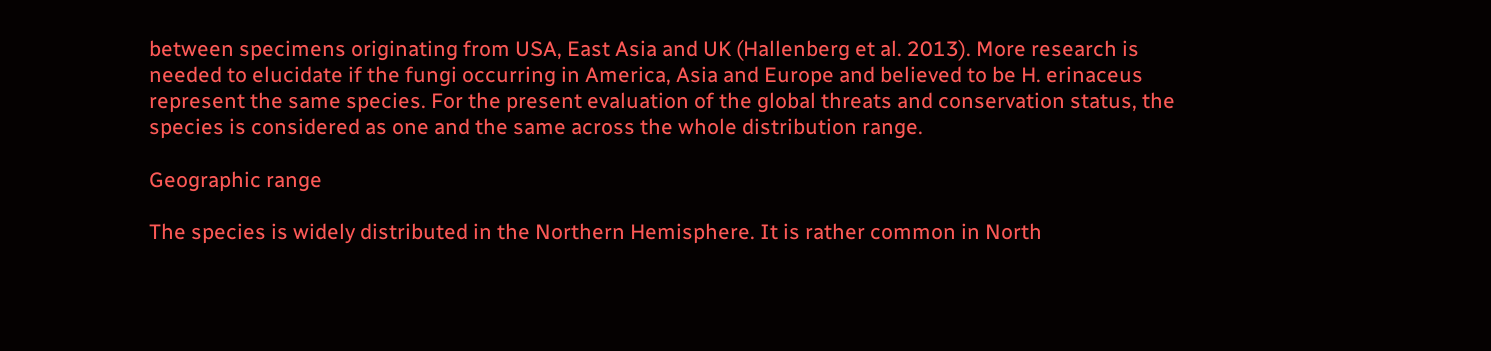between specimens originating from USA, East Asia and UK (Hallenberg et al. 2013). More research is needed to elucidate if the fungi occurring in America, Asia and Europe and believed to be H. erinaceus represent the same species. For the present evaluation of the global threats and conservation status, the species is considered as one and the same across the whole distribution range.

Geographic range

The species is widely distributed in the Northern Hemisphere. It is rather common in North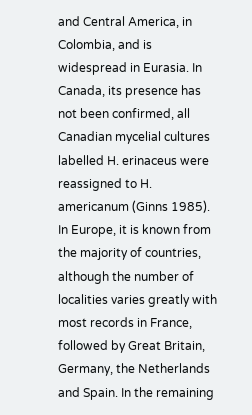and Central America, in Colombia, and is widespread in Eurasia. In Canada, its presence has not been confirmed, all Canadian mycelial cultures labelled H. erinaceus were reassigned to H. americanum (Ginns 1985). In Europe, it is known from the majority of countries, although the number of localities varies greatly with most records in France, followed by Great Britain, Germany, the Netherlands and Spain. In the remaining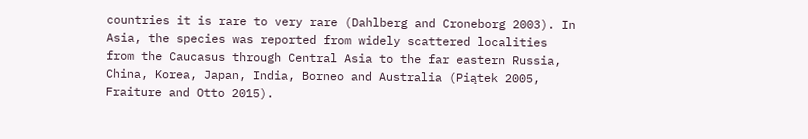countries it is rare to very rare (Dahlberg and Croneborg 2003). In Asia, the species was reported from widely scattered localities from the Caucasus through Central Asia to the far eastern Russia, China, Korea, Japan, India, Borneo and Australia (Piątek 2005, Fraiture and Otto 2015).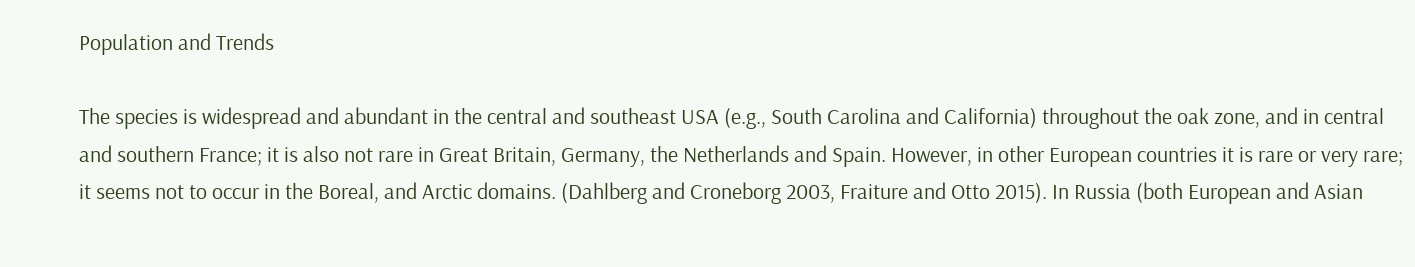Population and Trends

The species is widespread and abundant in the central and southeast USA (e.g., South Carolina and California) throughout the oak zone, and in central and southern France; it is also not rare in Great Britain, Germany, the Netherlands and Spain. However, in other European countries it is rare or very rare; it seems not to occur in the Boreal, and Arctic domains. (Dahlberg and Croneborg 2003, Fraiture and Otto 2015). In Russia (both European and Asian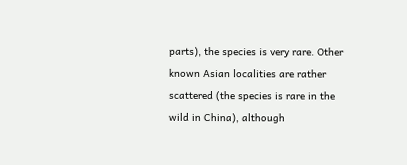parts), the species is very rare. Other known Asian localities are rather scattered (the species is rare in the wild in China), although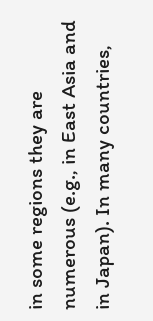in some regions they are numerous (e.g., in East Asia and in Japan). In many countries,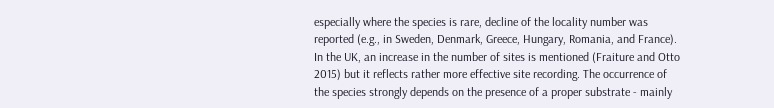especially where the species is rare, decline of the locality number was reported (e.g., in Sweden, Denmark, Greece, Hungary, Romania, and France). In the UK, an increase in the number of sites is mentioned (Fraiture and Otto 2015) but it reflects rather more effective site recording. The occurrence of the species strongly depends on the presence of a proper substrate - mainly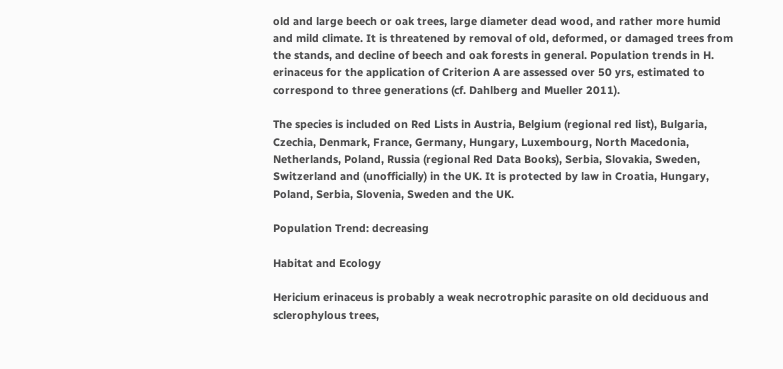old and large beech or oak trees, large diameter dead wood, and rather more humid and mild climate. It is threatened by removal of old, deformed, or damaged trees from the stands, and decline of beech and oak forests in general. Population trends in H. erinaceus for the application of Criterion A are assessed over 50 yrs, estimated to correspond to three generations (cf. Dahlberg and Mueller 2011).

The species is included on Red Lists in Austria, Belgium (regional red list), Bulgaria, Czechia, Denmark, France, Germany, Hungary, Luxembourg, North Macedonia, Netherlands, Poland, Russia (regional Red Data Books), Serbia, Slovakia, Sweden, Switzerland and (unofficially) in the UK. It is protected by law in Croatia, Hungary, Poland, Serbia, Slovenia, Sweden and the UK.

Population Trend: decreasing

Habitat and Ecology

Hericium erinaceus is probably a weak necrotrophic parasite on old deciduous and sclerophylous trees,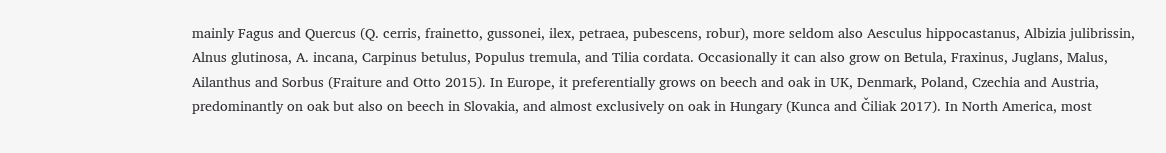mainly Fagus and Quercus (Q. cerris, frainetto, gussonei, ilex, petraea, pubescens, robur), more seldom also Aesculus hippocastanus, Albizia julibrissin, Alnus glutinosa, A. incana, Carpinus betulus, Populus tremula, and Tilia cordata. Occasionally it can also grow on Betula, Fraxinus, Juglans, Malus, Ailanthus and Sorbus (Fraiture and Otto 2015). In Europe, it preferentially grows on beech and oak in UK, Denmark, Poland, Czechia and Austria, predominantly on oak but also on beech in Slovakia, and almost exclusively on oak in Hungary (Kunca and Čiliak 2017). In North America, most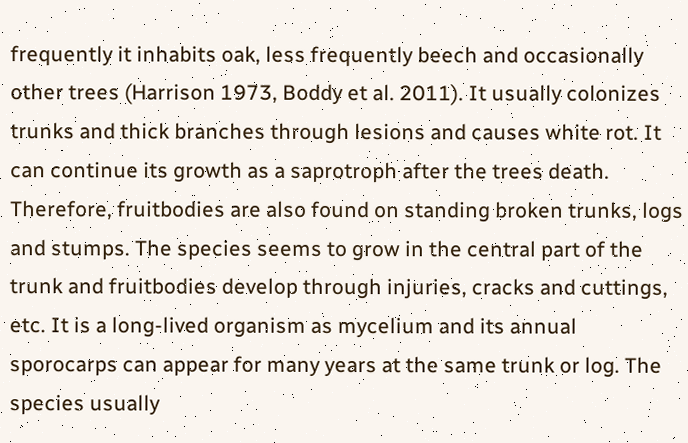frequently it inhabits oak, less frequently beech and occasionally other trees (Harrison 1973, Boddy et al. 2011). It usually colonizes trunks and thick branches through lesions and causes white rot. It can continue its growth as a saprotroph after the trees death. Therefore, fruitbodies are also found on standing broken trunks, logs and stumps. The species seems to grow in the central part of the trunk and fruitbodies develop through injuries, cracks and cuttings, etc. It is a long-lived organism as mycelium and its annual sporocarps can appear for many years at the same trunk or log. The species usually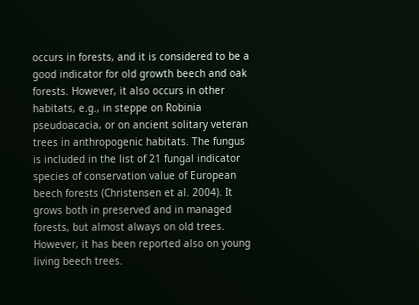occurs in forests, and it is considered to be a good indicator for old growth beech and oak forests. However, it also occurs in other habitats, e.g., in steppe on Robinia pseudoacacia, or on ancient solitary veteran trees in anthropogenic habitats. The fungus is included in the list of 21 fungal indicator species of conservation value of European beech forests (Christensen et al. 2004). It grows both in preserved and in managed forests, but almost always on old trees. However, it has been reported also on young living beech trees.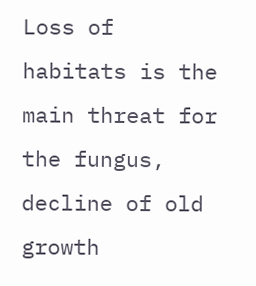Loss of habitats is the main threat for the fungus, decline of old growth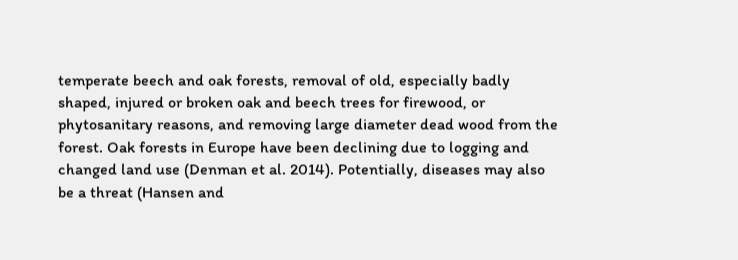temperate beech and oak forests, removal of old, especially badly shaped, injured or broken oak and beech trees for firewood, or phytosanitary reasons, and removing large diameter dead wood from the forest. Oak forests in Europe have been declining due to logging and changed land use (Denman et al. 2014). Potentially, diseases may also be a threat (Hansen and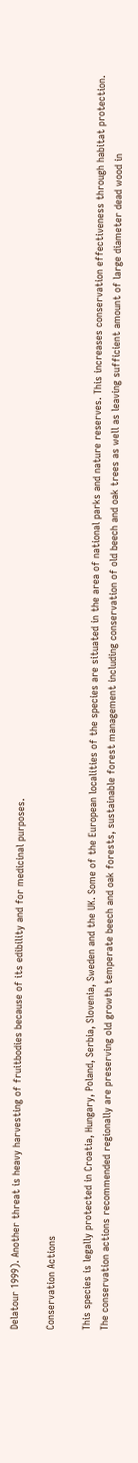Delatour 1999). Another threat is heavy harvesting of fruitbodies because of its edibility and for medicinal purposes.

Conservation Actions

This species is legally protected in Croatia, Hungary, Poland, Serbia, Slovenia, Sweden and the UK. Some of the European localities of the species are situated in the area of national parks and nature reserves. This increases conservation effectiveness through habitat protection. The conservation actions recommended regionally are preserving old growth temperate beech and oak forests, sustainable forest management including conservation of old beech and oak trees as well as leaving sufficient amount of large diameter dead wood in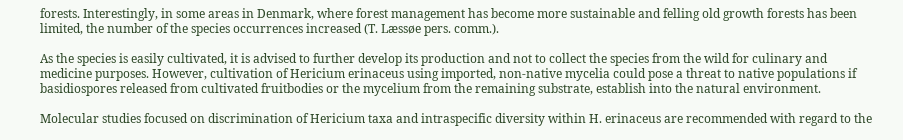forests. Interestingly, in some areas in Denmark, where forest management has become more sustainable and felling old growth forests has been limited, the number of the species occurrences increased (T. Læssøe pers. comm.).

As the species is easily cultivated, it is advised to further develop its production and not to collect the species from the wild for culinary and medicine purposes. However, cultivation of Hericium erinaceus using imported, non-native mycelia could pose a threat to native populations if basidiospores released from cultivated fruitbodies or the mycelium from the remaining substrate, establish into the natural environment.

Molecular studies focused on discrimination of Hericium taxa and intraspecific diversity within H. erinaceus are recommended with regard to the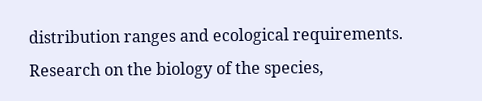distribution ranges and ecological requirements. Research on the biology of the species,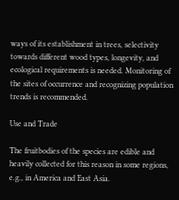ways of its establishment in trees, selectivity towards different wood types, longevity, and ecological requirements is needed. Monitoring of the sites of occurrence and recognizing population trends is recommended.

Use and Trade

The fruitbodies of the species are edible and heavily collected for this reason in some regions, e.g., in America and East Asia.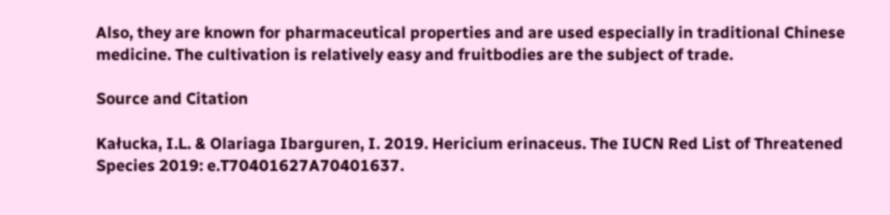Also, they are known for pharmaceutical properties and are used especially in traditional Chinese medicine. The cultivation is relatively easy and fruitbodies are the subject of trade.

Source and Citation

Kałucka, I.L. & Olariaga Ibarguren, I. 2019. Hericium erinaceus. The IUCN Red List of Threatened Species 2019: e.T70401627A70401637.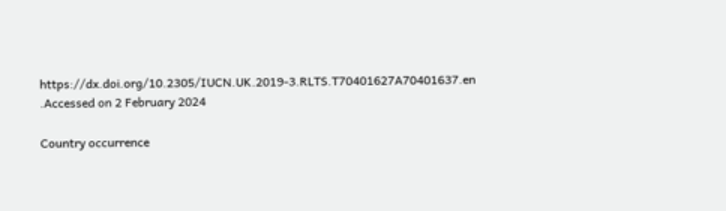https://dx.doi.org/10.2305/IUCN.UK.2019-3.RLTS.T70401627A70401637.en .Accessed on 2 February 2024

Country occurrence